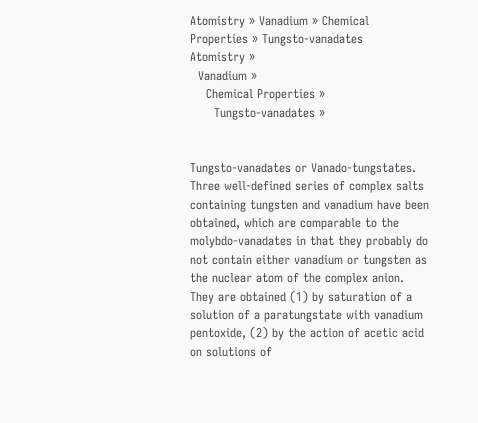Atomistry » Vanadium » Chemical Properties » Tungsto-vanadates
Atomistry »
  Vanadium »
    Chemical Properties »
      Tungsto-vanadates »


Tungsto-vanadates or Vanado-tungstates. Three well-defined series of complex salts containing tungsten and vanadium have been obtained, which are comparable to the molybdo-vanadates in that they probably do not contain either vanadium or tungsten as the nuclear atom of the complex anion. They are obtained (1) by saturation of a solution of a paratungstate with vanadium pentoxide, (2) by the action of acetic acid on solutions of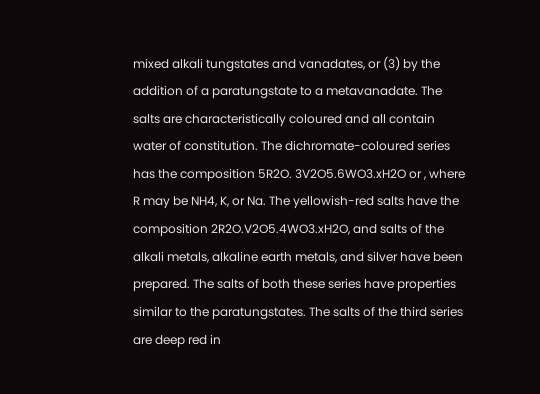mixed alkali tungstates and vanadates, or (3) by the addition of a paratungstate to a metavanadate. The salts are characteristically coloured and all contain water of constitution. The dichromate-coloured series has the composition 5R2O. 3V2O5.6WO3.xH2O or , where R may be NH4, K, or Na. The yellowish-red salts have the composition 2R2O.V2O5.4WO3.xH2O, and salts of the alkali metals, alkaline earth metals, and silver have been prepared. The salts of both these series have properties similar to the paratungstates. The salts of the third series are deep red in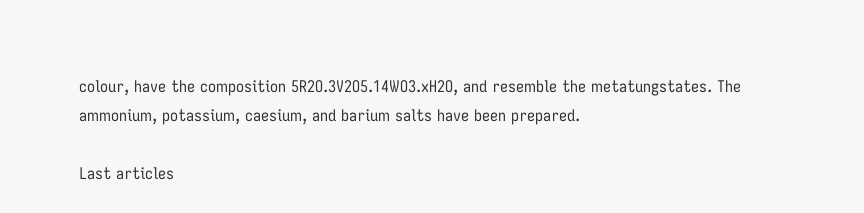colour, have the composition 5R2O.3V2O5.14WO3.xH2O, and resemble the metatungstates. The ammonium, potassium, caesium, and barium salts have been prepared.

Last articles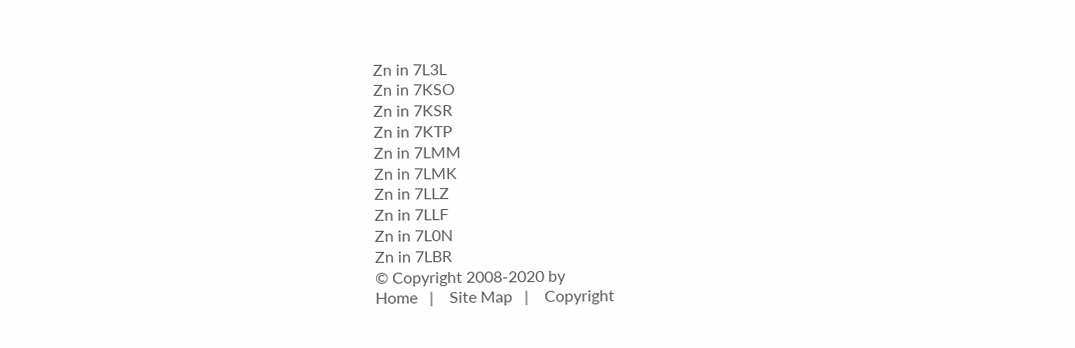Zn in 7L3L
Zn in 7KSO
Zn in 7KSR
Zn in 7KTP
Zn in 7LMM
Zn in 7LMK
Zn in 7LLZ
Zn in 7LLF
Zn in 7L0N
Zn in 7LBR
© Copyright 2008-2020 by
Home   |    Site Map   |    Copyright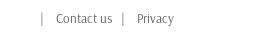|    Contact us   |    Privacy